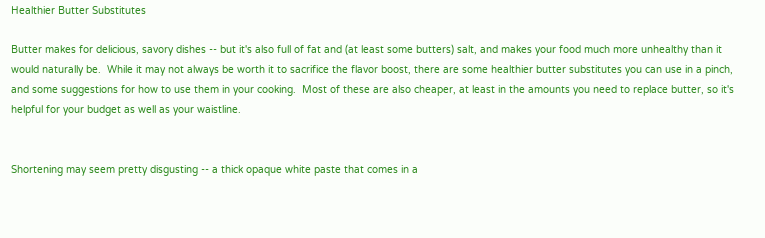Healthier Butter Substitutes

Butter makes for delicious, savory dishes -- but it's also full of fat and (at least some butters) salt, and makes your food much more unhealthy than it would naturally be.  While it may not always be worth it to sacrifice the flavor boost, there are some healthier butter substitutes you can use in a pinch, and some suggestions for how to use them in your cooking.  Most of these are also cheaper, at least in the amounts you need to replace butter, so it's helpful for your budget as well as your waistline.


Shortening may seem pretty disgusting -- a thick opaque white paste that comes in a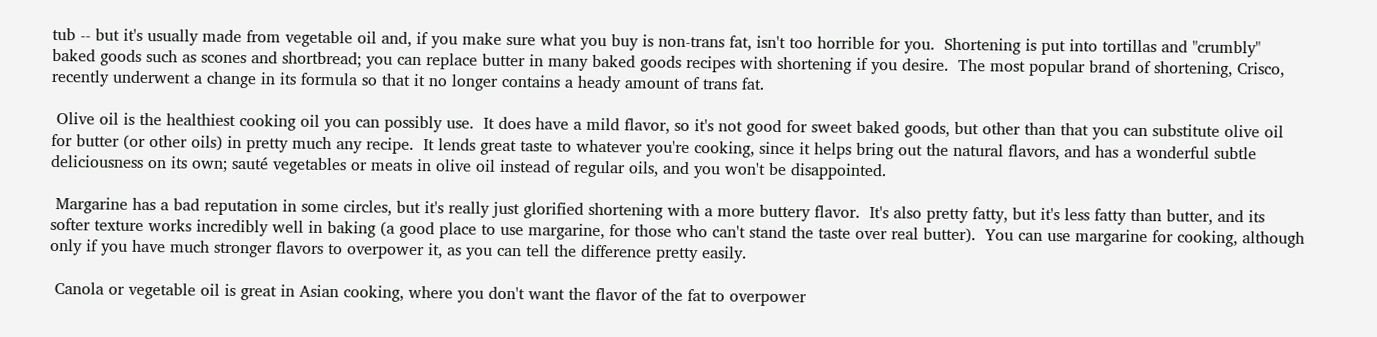tub -- but it's usually made from vegetable oil and, if you make sure what you buy is non-trans fat, isn't too horrible for you.  Shortening is put into tortillas and "crumbly" baked goods such as scones and shortbread; you can replace butter in many baked goods recipes with shortening if you desire.  The most popular brand of shortening, Crisco, recently underwent a change in its formula so that it no longer contains a heady amount of trans fat.

 Olive oil is the healthiest cooking oil you can possibly use.  It does have a mild flavor, so it's not good for sweet baked goods, but other than that you can substitute olive oil for butter (or other oils) in pretty much any recipe.  It lends great taste to whatever you're cooking, since it helps bring out the natural flavors, and has a wonderful subtle deliciousness on its own; sauté vegetables or meats in olive oil instead of regular oils, and you won't be disappointed.

 Margarine has a bad reputation in some circles, but it's really just glorified shortening with a more buttery flavor.  It's also pretty fatty, but it's less fatty than butter, and its softer texture works incredibly well in baking (a good place to use margarine, for those who can't stand the taste over real butter).  You can use margarine for cooking, although only if you have much stronger flavors to overpower it, as you can tell the difference pretty easily.

 Canola or vegetable oil is great in Asian cooking, where you don't want the flavor of the fat to overpower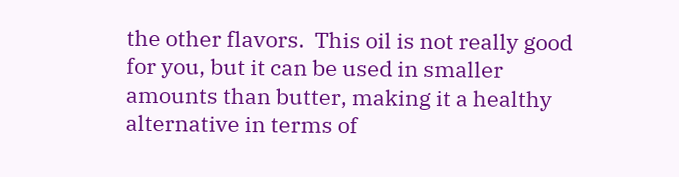the other flavors.  This oil is not really good for you, but it can be used in smaller amounts than butter, making it a healthy alternative in terms of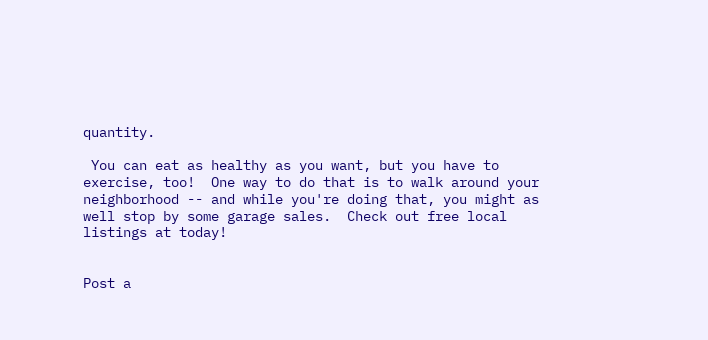quantity.

 You can eat as healthy as you want, but you have to exercise, too!  One way to do that is to walk around your neighborhood -- and while you're doing that, you might as well stop by some garage sales.  Check out free local listings at today!


Post a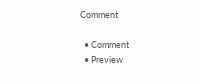Comment

  • Comment
  • Preview